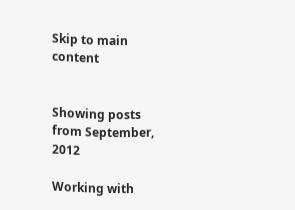Skip to main content


Showing posts from September, 2012

Working with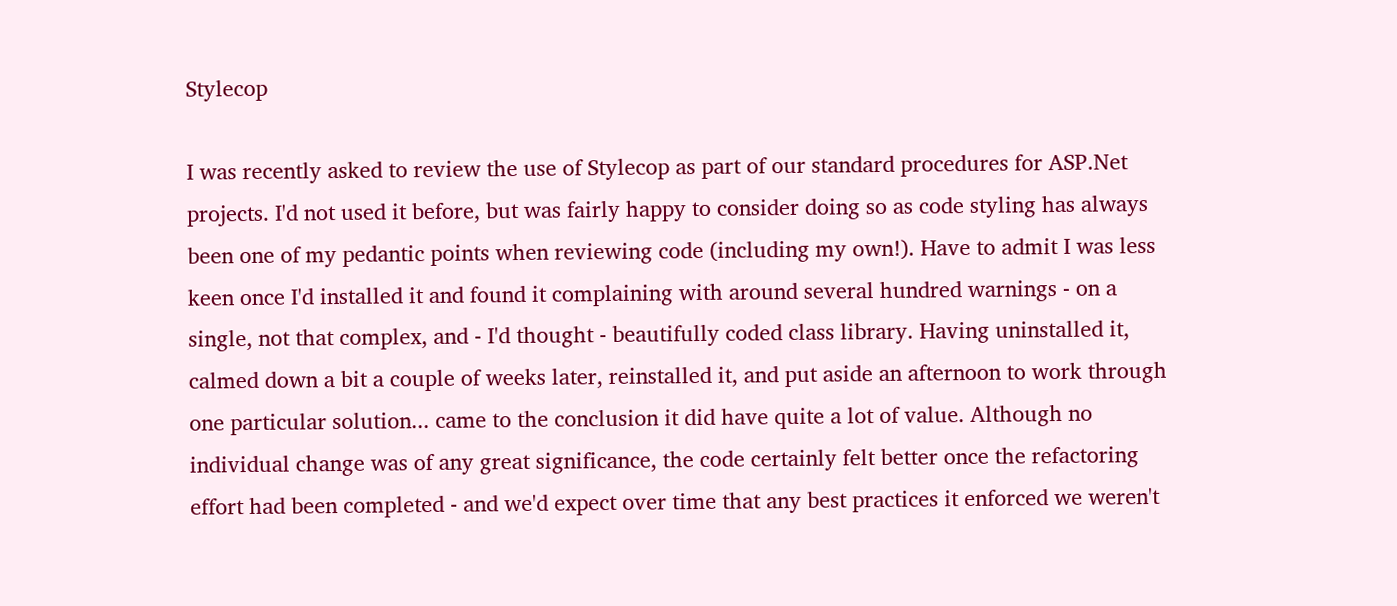Stylecop

I was recently asked to review the use of Stylecop as part of our standard procedures for ASP.Net projects. I'd not used it before, but was fairly happy to consider doing so as code styling has always been one of my pedantic points when reviewing code (including my own!). Have to admit I was less keen once I'd installed it and found it complaining with around several hundred warnings - on a single, not that complex, and - I'd thought - beautifully coded class library. Having uninstalled it, calmed down a bit a couple of weeks later, reinstalled it, and put aside an afternoon to work through one particular solution... came to the conclusion it did have quite a lot of value. Although no individual change was of any great significance, the code certainly felt better once the refactoring effort had been completed - and we'd expect over time that any best practices it enforced we weren't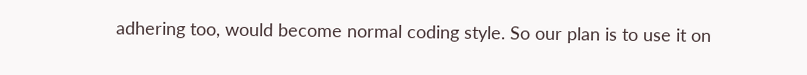adhering too, would become normal coding style. So our plan is to use it on